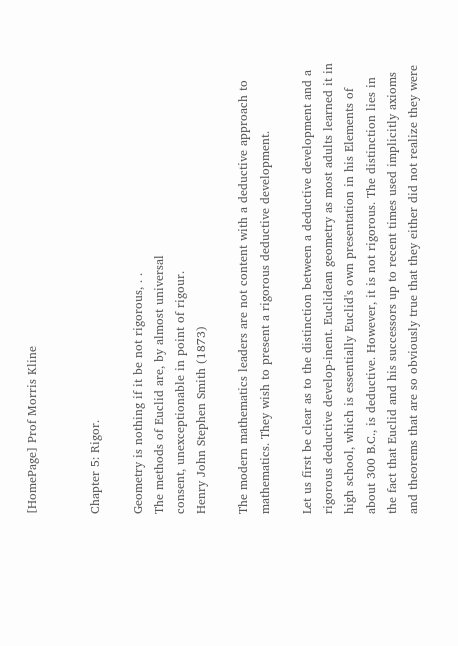[HomePage] Prof Morris Kline


Chapter 5: Rigor.

Geometry is nothing if it be not rigorous, . .
The methods of Euclid are, by almost universal
consent, unexceptionable in point of rigour.
Henry John Stephen Smith (1873)

The modern mathematics leaders are not content with a deductive approach to mathematics. They wish to present a rigorous deductive development.

Let us first be clear as to the distinction between a deductive development and a rigorous deductive develop-inent. Euclidean geometry as most adults learned it in high school, which is essentially Euclid's own presentation in his Elements of about 300 B.C., is deductive. However, it is not rigorous. The distinction lies in the fact that Euclid and his successors up to recent times used implicitly axioms and theorems that are so obviously true that they either did not realize they were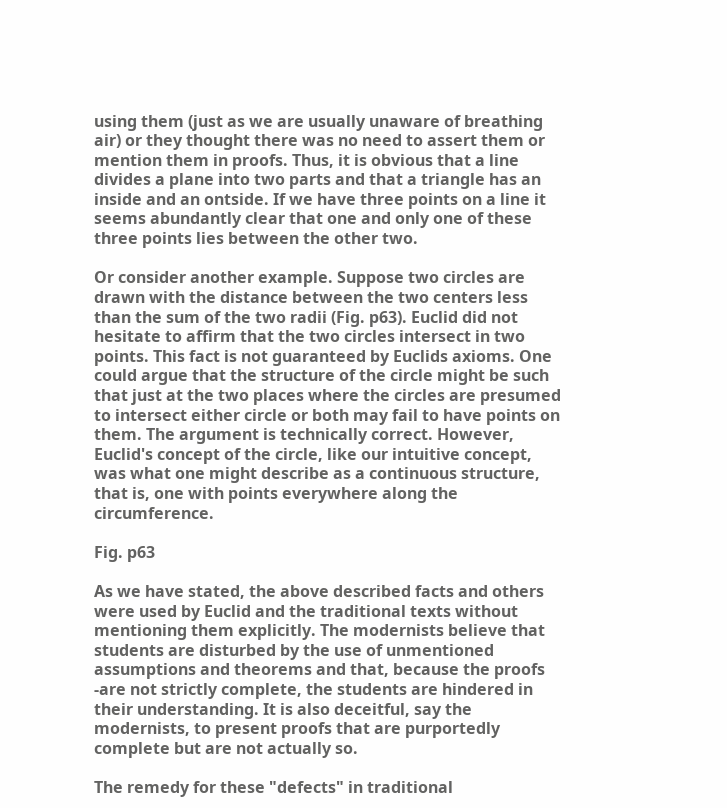using them (just as we are usually unaware of breathing air) or they thought there was no need to assert them or mention them in proofs. Thus, it is obvious that a line divides a plane into two parts and that a triangle has an inside and an ontside. If we have three points on a line it seems abundantly clear that one and only one of these three points lies between the other two.

Or consider another example. Suppose two circles are drawn with the distance between the two centers less than the sum of the two radii (Fig. p63). Euclid did not hesitate to affirm that the two circles intersect in two points. This fact is not guaranteed by Euclids axioms. One could argue that the structure of the circle might be such that just at the two places where the circles are presumed to intersect either circle or both may fail to have points on them. The argument is technically correct. However, Euclid's concept of the circle, like our intuitive concept, was what one might describe as a continuous structure, that is, one with points everywhere along the circumference.

Fig. p63

As we have stated, the above described facts and others were used by Euclid and the traditional texts without mentioning them explicitly. The modernists believe that students are disturbed by the use of unmentioned assumptions and theorems and that, because the proofs -are not strictly complete, the students are hindered in their understanding. It is also deceitful, say the modernists, to present proofs that are purportedly complete but are not actually so.

The remedy for these "defects" in traditional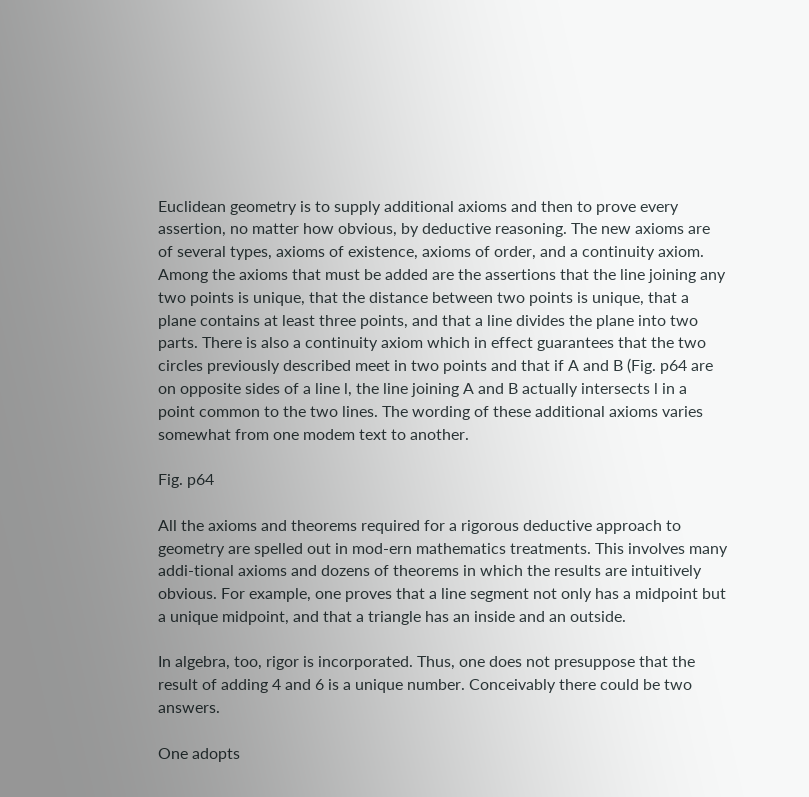Euclidean geometry is to supply additional axioms and then to prove every assertion, no matter how obvious, by deductive reasoning. The new axioms are of several types, axioms of existence, axioms of order, and a continuity axiom. Among the axioms that must be added are the assertions that the line joining any two points is unique, that the distance between two points is unique, that a plane contains at least three points, and that a line divides the plane into two parts. There is also a continuity axiom which in effect guarantees that the two circles previously described meet in two points and that if A and B (Fig. p64 are on opposite sides of a line l, the line joining A and B actually intersects l in a point common to the two lines. The wording of these additional axioms varies somewhat from one modem text to another.

Fig. p64

All the axioms and theorems required for a rigorous deductive approach to geometry are spelled out in mod-ern mathematics treatments. This involves many addi-tional axioms and dozens of theorems in which the results are intuitively obvious. For example, one proves that a line segment not only has a midpoint but a unique midpoint, and that a triangle has an inside and an outside.

In algebra, too, rigor is incorporated. Thus, one does not presuppose that the result of adding 4 and 6 is a unique number. Conceivably there could be two answers.

One adopts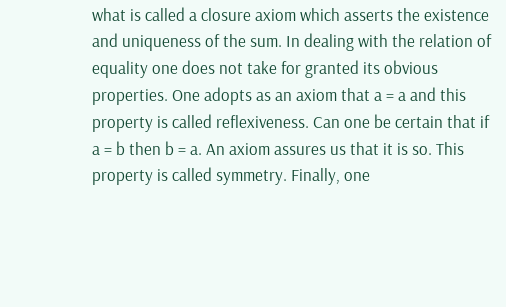what is called a closure axiom which asserts the existence and uniqueness of the sum. In dealing with the relation of equality one does not take for granted its obvious properties. One adopts as an axiom that a = a and this property is called reflexiveness. Can one be certain that if a = b then b = a. An axiom assures us that it is so. This property is called symmetry. Finally, one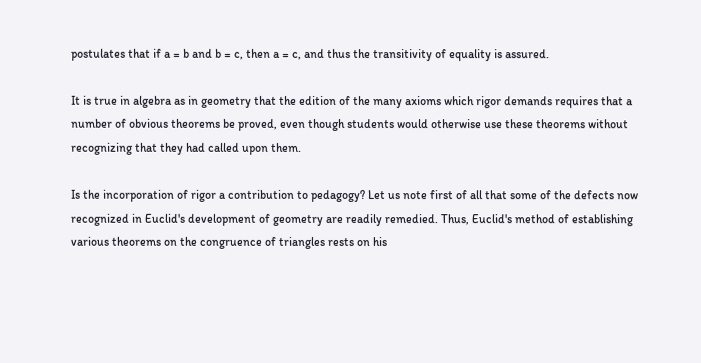postulates that if a = b and b = c, then a = c, and thus the transitivity of equality is assured.

It is true in algebra as in geometry that the edition of the many axioms which rigor demands requires that a number of obvious theorems be proved, even though students would otherwise use these theorems without recognizing that they had called upon them.

Is the incorporation of rigor a contribution to pedagogy? Let us note first of all that some of the defects now recognized in Euclid's development of geometry are readily remedied. Thus, Euclid's method of establishing various theorems on the congruence of triangles rests on his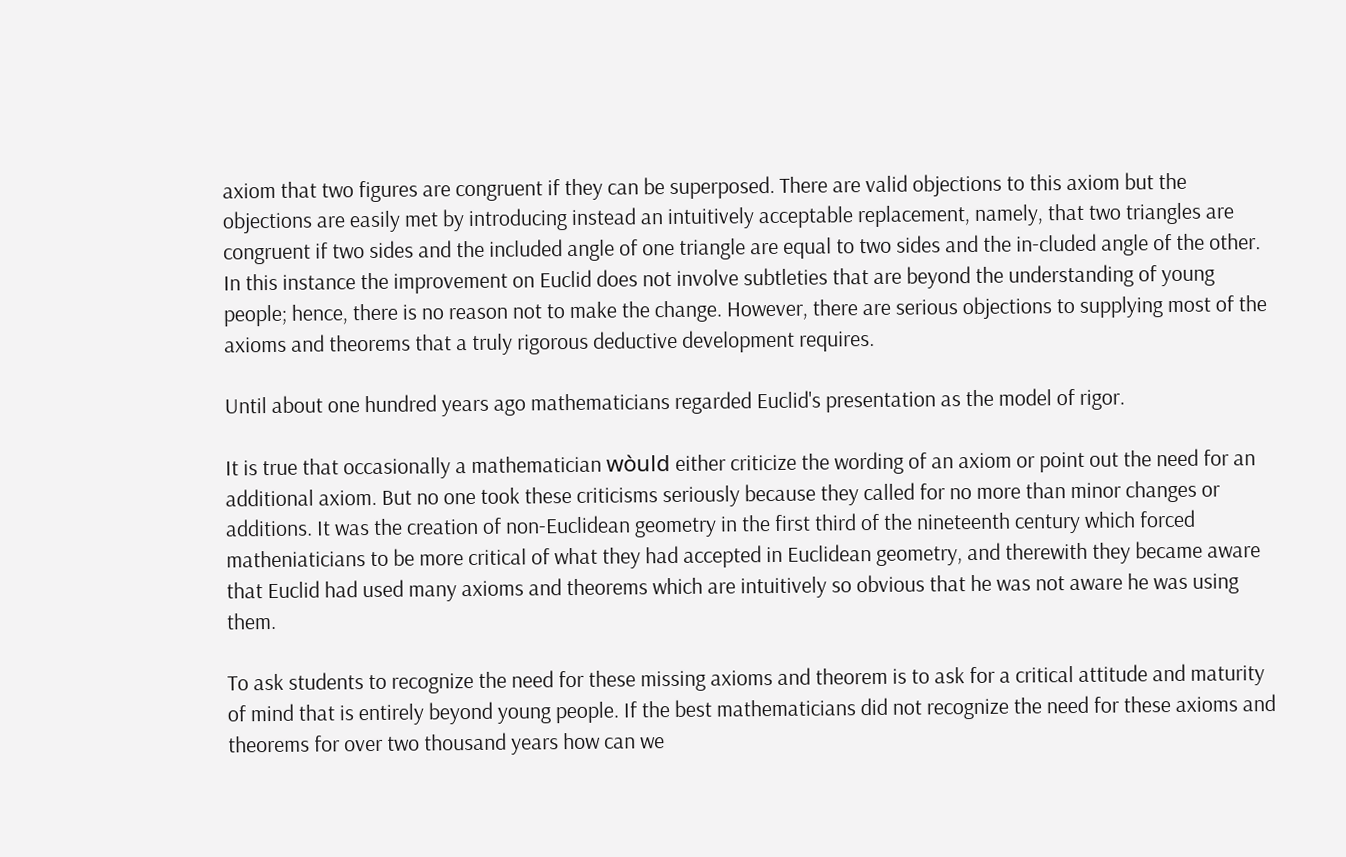axiom that two figures are congruent if they can be superposed. There are valid objections to this axiom but the objections are easily met by introducing instead an intuitively acceptable replacement, namely, that two triangles are congruent if two sides and the included angle of one triangle are equal to two sides and the in-cluded angle of the other. In this instance the improvement on Euclid does not involve subtleties that are beyond the understanding of young people; hence, there is no reason not to make the change. However, there are serious objections to supplying most of the axioms and theorems that a truly rigorous deductive development requires.

Until about one hundred years ago mathematicians regarded Euclid's presentation as the model of rigor.

It is true that occasionally a mathematician wòuld either criticize the wording of an axiom or point out the need for an additional axiom. But no one took these criticisms seriously because they called for no more than minor changes or additions. It was the creation of non-Euclidean geometry in the first third of the nineteenth century which forced matheniaticians to be more critical of what they had accepted in Euclidean geometry, and therewith they became aware that Euclid had used many axioms and theorems which are intuitively so obvious that he was not aware he was using them.

To ask students to recognize the need for these missing axioms and theorem is to ask for a critical attitude and maturity of mind that is entirely beyond young people. If the best mathematicians did not recognize the need for these axioms and theorems for over two thousand years how can we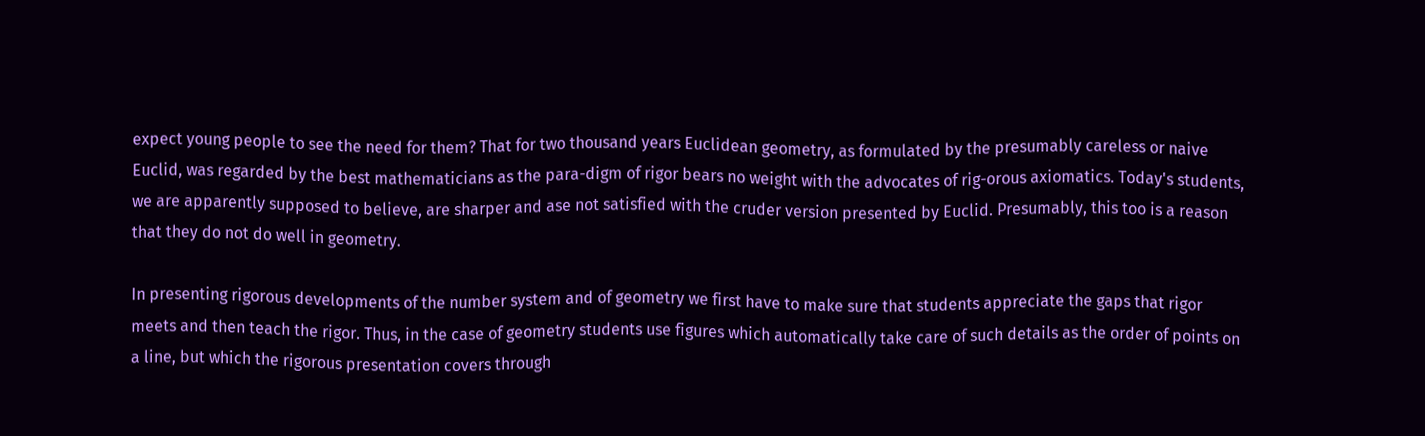expect young people to see the need for them? That for two thousand years Euclidean geometry, as formulated by the presumably careless or naive Euclid, was regarded by the best mathematicians as the para-digm of rigor bears no weight with the advocates of rig-orous axiomatics. Today's students, we are apparently supposed to believe, are sharper and ase not satisfied with the cruder version presented by Euclid. Presumably, this too is a reason that they do not do well in geometry.

In presenting rigorous developments of the number system and of geometry we first have to make sure that students appreciate the gaps that rigor meets and then teach the rigor. Thus, in the case of geometry students use figures which automatically take care of such details as the order of points on a line, but which the rigorous presentation covers through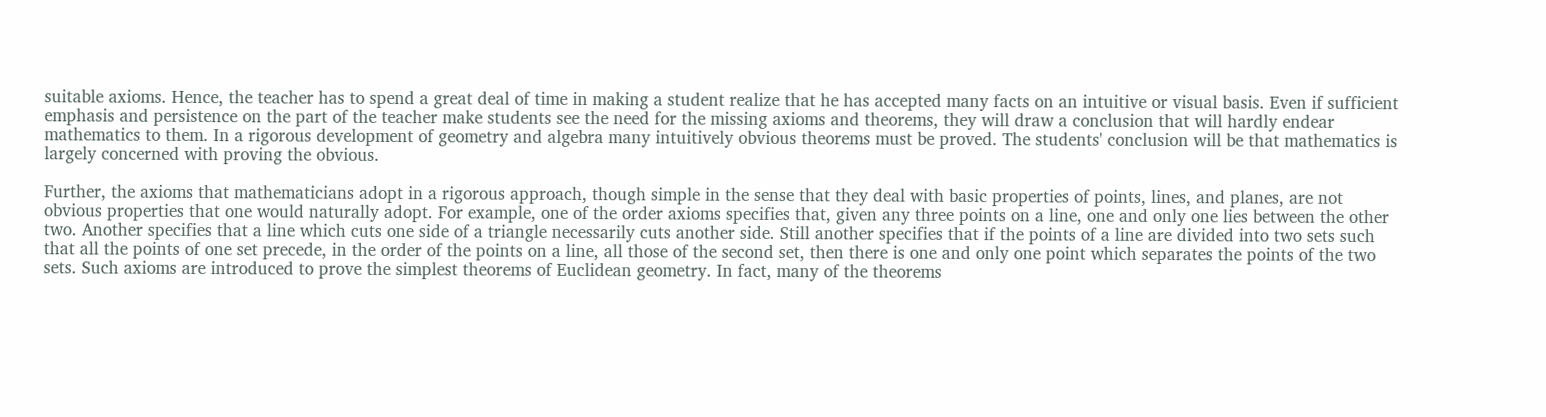suitable axioms. Hence, the teacher has to spend a great deal of time in making a student realize that he has accepted many facts on an intuitive or visual basis. Even if sufficient emphasis and persistence on the part of the teacher make students see the need for the missing axioms and theorems, they will draw a conclusion that will hardly endear mathematics to them. In a rigorous development of geometry and algebra many intuitively obvious theorems must be proved. The students' conclusion will be that mathematics is largely concerned with proving the obvious.

Further, the axioms that mathematicians adopt in a rigorous approach, though simple in the sense that they deal with basic properties of points, lines, and planes, are not obvious properties that one would naturally adopt. For example, one of the order axioms specifies that, given any three points on a line, one and only one lies between the other two. Another specifies that a line which cuts one side of a triangle necessarily cuts another side. Still another specifies that if the points of a line are divided into two sets such that all the points of one set precede, in the order of the points on a line, all those of the second set, then there is one and only one point which separates the points of the two sets. Such axioms are introduced to prove the simplest theorems of Euclidean geometry. In fact, many of the theorems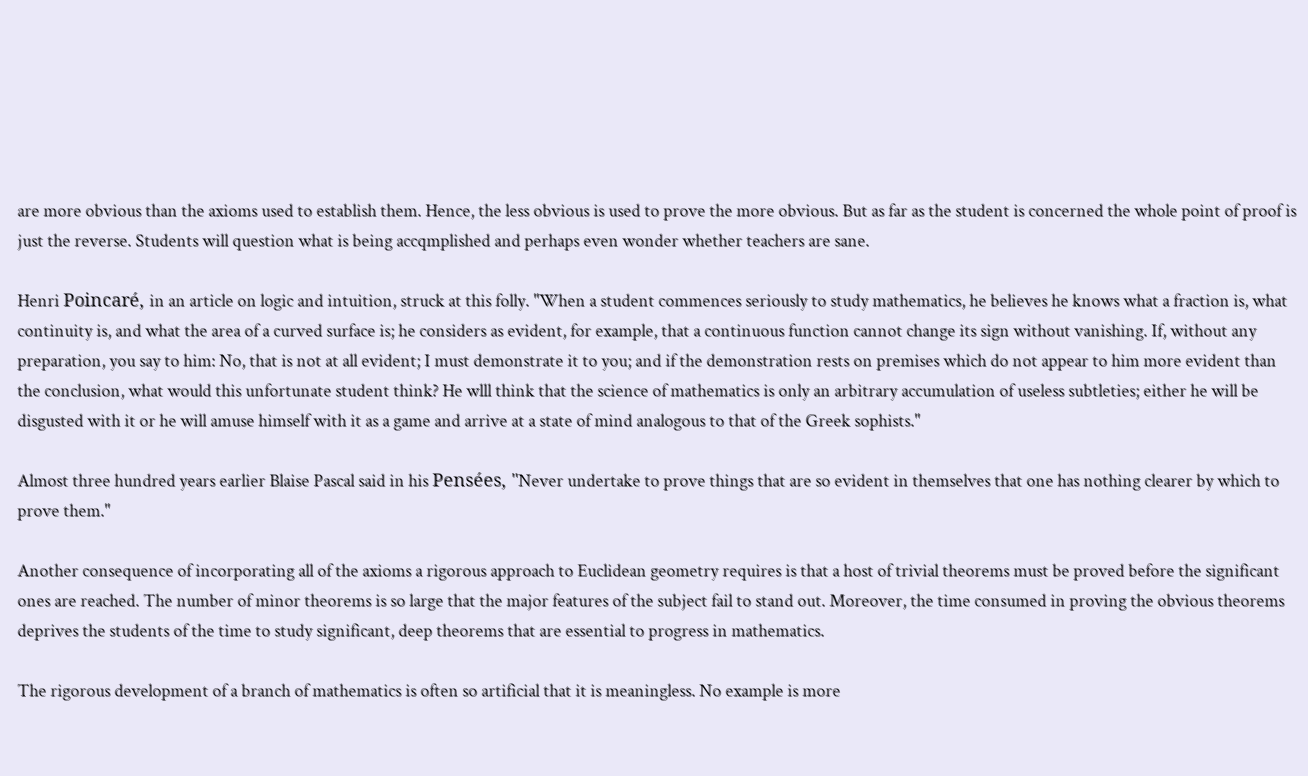are more obvious than the axioms used to establish them. Hence, the less obvious is used to prove the more obvious. But as far as the student is concerned the whole point of proof is just the reverse. Students will question what is being accqmplished and perhaps even wonder whether teachers are sane.

Henri Poincaré, in an article on logic and intuition, struck at this folly. "When a student commences seriously to study mathematics, he believes he knows what a fraction is, what continuity is, and what the area of a curved surface is; he considers as evident, for example, that a continuous function cannot change its sign without vanishing. If, without any preparation, you say to him: No, that is not at all evident; I must demonstrate it to you; and if the demonstration rests on premises which do not appear to him more evident than the conclusion, what would this unfortunate student think? He wlll think that the science of mathematics is only an arbitrary accumulation of useless subtleties; either he will be disgusted with it or he will amuse himself with it as a game and arrive at a state of mind analogous to that of the Greek sophists."

Almost three hundred years earlier Blaise Pascal said in his Pensées, "Never undertake to prove things that are so evident in themselves that one has nothing clearer by which to prove them."

Another consequence of incorporating all of the axioms a rigorous approach to Euclidean geometry requires is that a host of trivial theorems must be proved before the significant ones are reached. The number of minor theorems is so large that the major features of the subject fail to stand out. Moreover, the time consumed in proving the obvious theorems deprives the students of the time to study significant, deep theorems that are essential to progress in mathematics.

The rigorous development of a branch of mathematics is often so artificial that it is meaningless. No example is more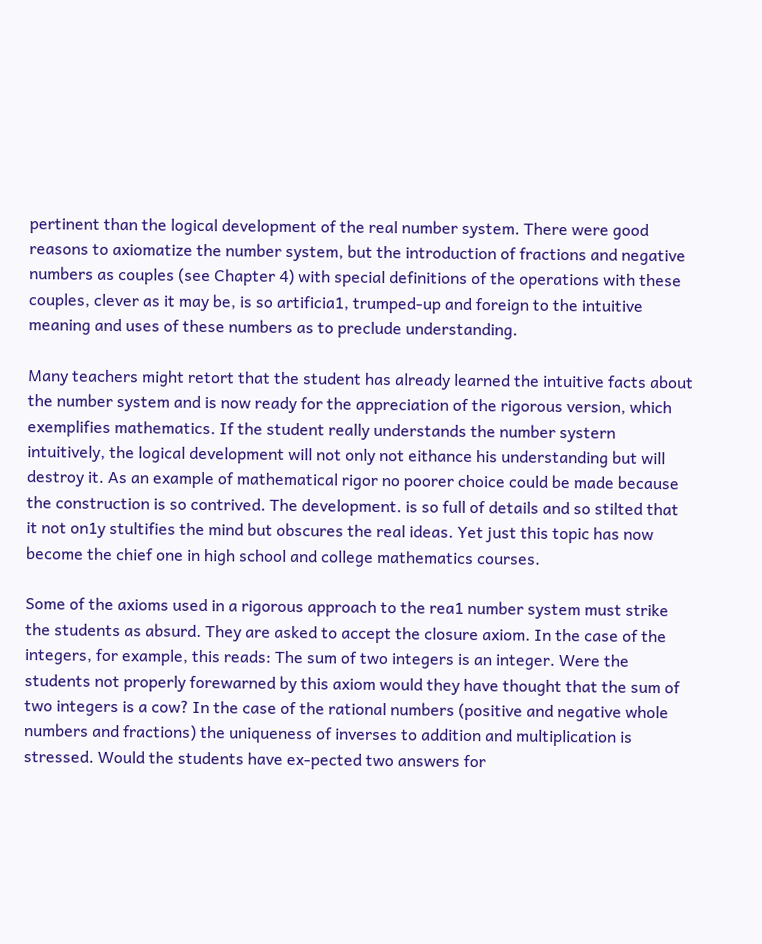pertinent than the logical development of the real number system. There were good reasons to axiomatize the number system, but the introduction of fractions and negative numbers as couples (see Chapter 4) with special definitions of the operations with these couples, clever as it may be, is so artificia1, trumped-up and foreign to the intuitive meaning and uses of these numbers as to preclude understanding.

Many teachers might retort that the student has already learned the intuitive facts about the number system and is now ready for the appreciation of the rigorous version, which exemplifies mathematics. If the student really understands the number systern intuitively, the logical development will not only not eithance his understanding but will destroy it. As an example of mathematical rigor no poorer choice could be made because the construction is so contrived. The development. is so full of details and so stilted that it not on1y stultifies the mind but obscures the real ideas. Yet just this topic has now become the chief one in high school and college mathematics courses.

Some of the axioms used in a rigorous approach to the rea1 number system must strike the students as absurd. They are asked to accept the closure axiom. In the case of the integers, for example, this reads: The sum of two integers is an integer. Were the students not properly forewarned by this axiom would they have thought that the sum of two integers is a cow? In the case of the rational numbers (positive and negative whole numbers and fractions) the uniqueness of inverses to addition and multiplication is stressed. Would the students have ex-pected two answers for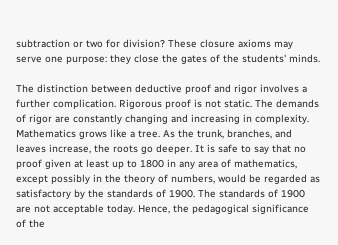subtraction or two for division? These closure axioms may serve one purpose: they close the gates of the students' minds.

The distinction between deductive proof and rigor involves a further complication. Rigorous proof is not static. The demands of rigor are constantly changing and increasing in complexity. Mathematics grows like a tree. As the trunk, branches, and leaves increase, the roots go deeper. It is safe to say that no proof given at least up to 1800 in any area of mathematics, except possibly in the theory of numbers, would be regarded as satisfactory by the standards of 1900. The standards of 1900 are not acceptable today. Hence, the pedagogical significance of the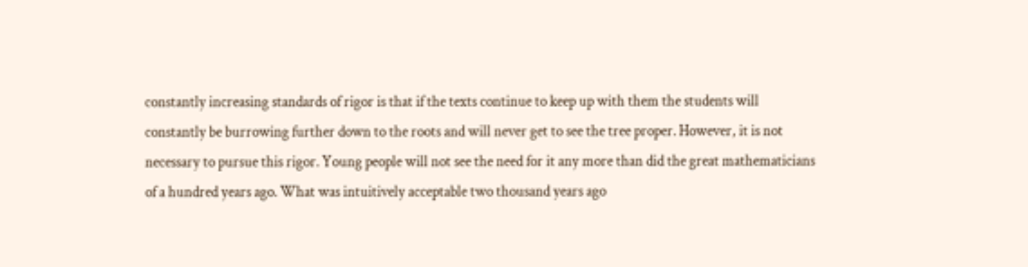constantly increasing standards of rigor is that if the texts continue to keep up with them the students will constantly be burrowing further down to the roots and will never get to see the tree proper. However, it is not necessary to pursue this rigor. Young people will not see the need for it any more than did the great mathematicians of a hundred years ago. What was intuitively acceptable two thousand years ago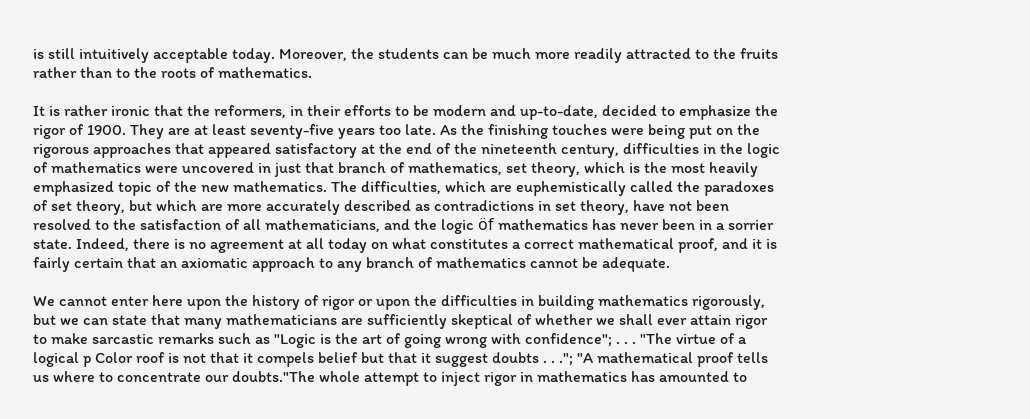is still intuitively acceptable today. Moreover, the students can be much more readily attracted to the fruits rather than to the roots of mathematics.

It is rather ironic that the reformers, in their efforts to be modern and up-to-date, decided to emphasize the rigor of 1900. They are at least seventy-five years too late. As the finishing touches were being put on the rigorous approaches that appeared satisfactory at the end of the nineteenth century, difficulties in the logic of mathematics were uncovered in just that branch of mathematics, set theory, which is the most heavily emphasized topic of the new mathematics. The difficulties, which are euphemistically called the paradoxes of set theory, but which are more accurately described as contradictions in set theory, have not been resolved to the satisfaction of all mathematicians, and the logic öf mathematics has never been in a sorrier state. Indeed, there is no agreement at all today on what constitutes a correct mathematical proof, and it is fairly certain that an axiomatic approach to any branch of mathematics cannot be adequate.

We cannot enter here upon the history of rigor or upon the difficulties in building mathematics rigorously, but we can state that many mathematicians are sufficiently skeptical of whether we shall ever attain rigor to make sarcastic remarks such as "Logic is the art of going wrong with confidence"; . . . "The virtue of a logical p Color roof is not that it compels belief but that it suggest doubts . . ."; "A mathematical proof tells us where to concentrate our doubts."The whole attempt to inject rigor in mathematics has amounted to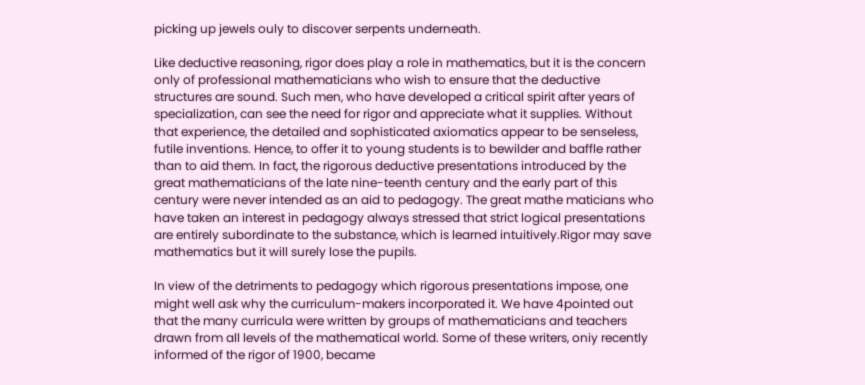picking up jewels ouly to discover serpents underneath.

Like deductive reasoning, rigor does play a role in mathematics, but it is the concern only of professional mathematicians who wish to ensure that the deductive structures are sound. Such men, who have developed a critical spirit after years of specialization, can see the need for rigor and appreciate what it supplies. Without that experience, the detailed and sophisticated axiomatics appear to be senseless, futile inventions. Hence, to offer it to young students is to bewilder and baffle rather than to aid them. In fact, the rigorous deductive presentations introduced by the great mathematicians of the late nine-teenth century and the early part of this century were never intended as an aid to pedagogy. The great mathe maticians who have taken an interest in pedagogy always stressed that strict logical presentations are entirely subordinate to the substance, which is learned intuitively.Rigor may save mathematics but it will surely lose the pupils.

In view of the detriments to pedagogy which rigorous presentations impose, one might well ask why the curriculum-makers incorporated it. We have 4pointed out that the many curricula were written by groups of mathematicians and teachers drawn from all levels of the mathematical world. Some of these writers, oniy recently informed of the rigor of 1900, became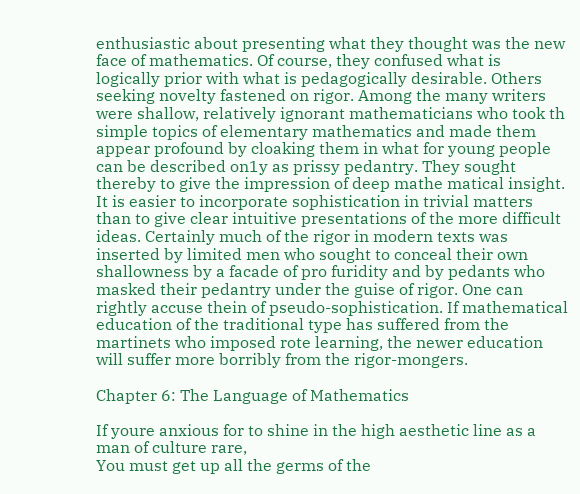enthusiastic about presenting what they thought was the new face of mathematics. Of course, they confused what is logically prior with what is pedagogically desirable. Others seeking novelty fastened on rigor. Among the many writers were shallow, relatively ignorant mathematicians who took th simple topics of elementary mathematics and made them appear profound by cloaking them in what for young people can be described on1y as prissy pedantry. They sought thereby to give the impression of deep mathe matical insight. It is easier to incorporate sophistication in trivial matters than to give clear intuitive presentations of the more difficult ideas. Certainly much of the rigor in modern texts was inserted by limited men who sought to conceal their own shallowness by a facade of pro furidity and by pedants who masked their pedantry under the guise of rigor. One can rightly accuse thein of pseudo-sophistication. If mathematical education of the traditional type has suffered from the martinets who imposed rote learning, the newer education will suffer more borribly from the rigor-mongers.

Chapter 6: The Language of Mathematics

If youre anxious for to shine in the high aesthetic line as a man of culture rare,
You must get up all the germs of the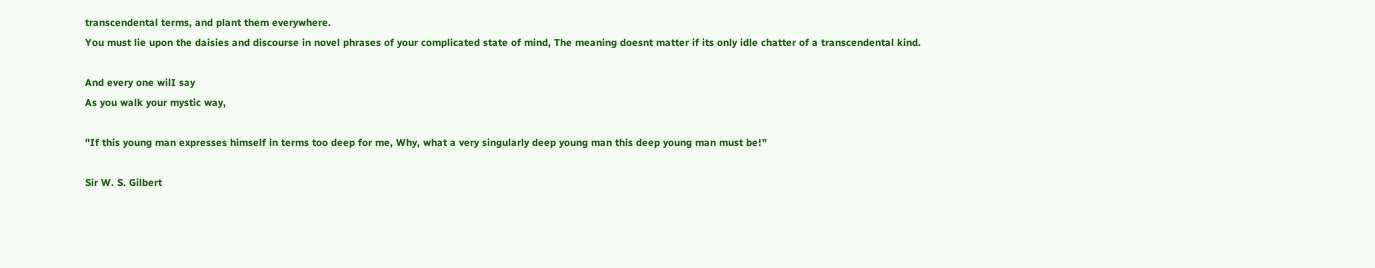transcendental terms, and plant them everywhere.
You must lie upon the daisies and discourse in novel phrases of your complicated state of mind, The meaning doesnt matter if its only idle chatter of a transcendental kind.

And every one wilI say
As you walk your mystic way,

"If this young man expresses himself in terms too deep for me, Why, what a very singularly deep young man this deep young man must be!"

Sir W. S. Gilbert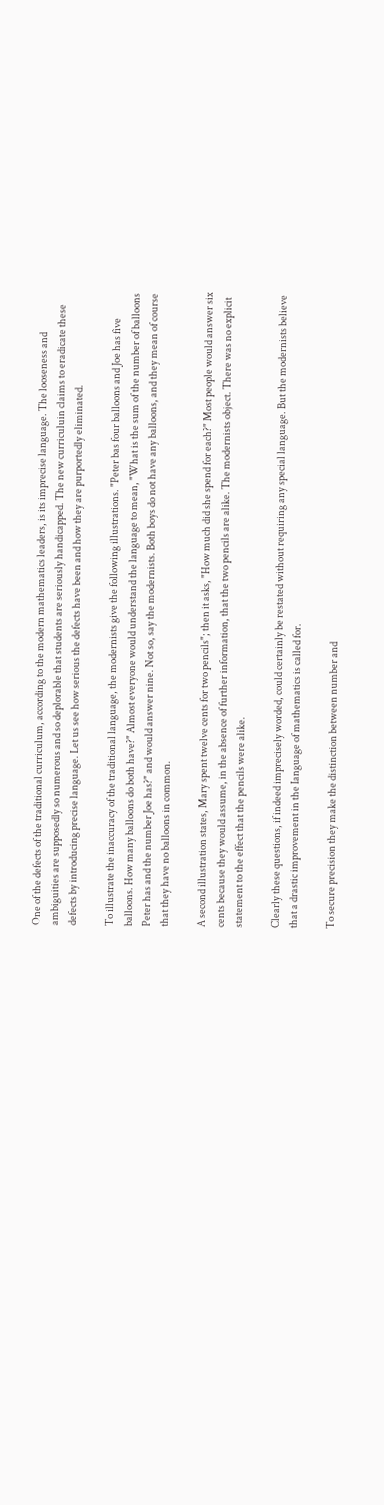One of the defects of the traditional curriculum, according to the modern mathematics leaders, is its imprecise language. The looseness and ambiguities are supposedly so numerous and so deplorable that students are seriously handicapped. The new curriculuin claims to eradicate these defects by introducing precise language. Let us see how serious the defects have been and how they are purportedly eliminated.

To illustrate the inaccuracy of the traditional language, the modernists give the following illustrations. "Peter bas four balloons and Joe has five balloons. How many balloons do both have?" Almost everyone would understand the language to mean, "What is the sum of the number of balloons Peter has and the number Joe has?" and would answer nine. Not so, say the modernists. Both boys do not have any balloons, and they mean of course that they have no balloons in common.

A second illustration states, Mary spent twelve cents for two pencils"; then it asks, "How much did she spend for each?" Most people would answer six cents because they would assume, in the absence of further information, that the two pencils are alike. The modernists object. There was no explicit statement to the effect that the pencils were alike.

Clearly these questions, if indeed imprecisely worded, could certainly be restated without requiring any special language. But the modernists believe that a drastic improvement in the Ianguage of mathematics is called for.

To secure precision they make the distinction between number and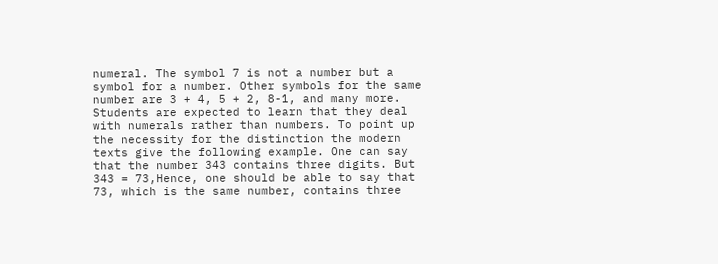numeral. The symbol 7 is not a number but a symbol for a number. Other symbols for the same number are 3 + 4, 5 + 2, 8-1, and many more. Students are expected to learn that they deal with numerals rather than numbers. To point up the necessity for the distinction the modern texts give the following example. One can say that the number 343 contains three digits. But 343 = 73,Hence, one should be able to say that 73, which is the same number, contains three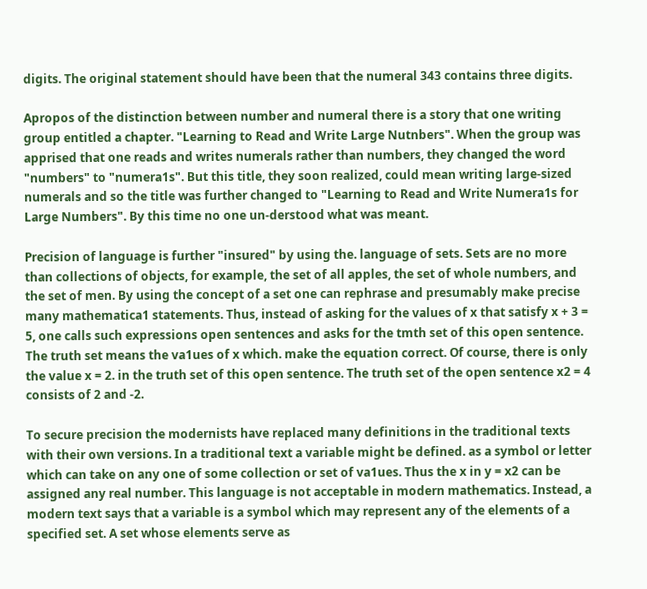digits. The original statement should have been that the numeral 343 contains three digits.

Apropos of the distinction between number and numeral there is a story that one writing group entitled a chapter. "Learning to Read and Write Large Nutnbers". When the group was apprised that one reads and writes numerals rather than numbers, they changed the word "numbers" to "numera1s". But this title, they soon realized, could mean writing large-sized numerals and so the title was further changed to "Learning to Read and Write Numera1s for Large Numbers". By this time no one un-derstood what was meant.

Precision of language is further "insured" by using the. language of sets. Sets are no more than collections of objects, for example, the set of all apples, the set of whole numbers, and the set of men. By using the concept of a set one can rephrase and presumably make precise many mathematica1 statements. Thus, instead of asking for the values of x that satisfy x + 3 = 5, one calls such expressions open sentences and asks for the tmth set of this open sentence. The truth set means the va1ues of x which. make the equation correct. Of course, there is only the value x = 2. in the truth set of this open sentence. The truth set of the open sentence x2 = 4 consists of 2 and -2.

To secure precision the modernists have replaced many definitions in the traditional texts with their own versions. In a traditional text a variable might be defined. as a symbol or letter which can take on any one of some collection or set of va1ues. Thus the x in y = x2 can be assigned any real number. This language is not acceptable in modern mathematics. Instead, a modern text says that a variable is a symbol which may represent any of the elements of a specified set. A set whose elements serve as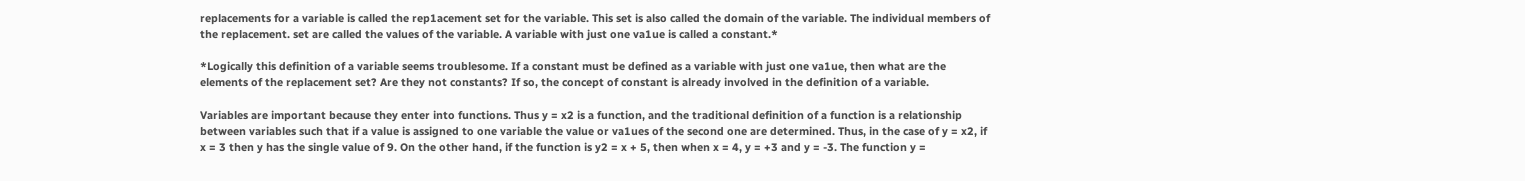replacements for a variable is called the rep1acement set for the variable. This set is also called the domain of the variable. The individual members of the replacement. set are called the values of the variable. A variable with just one va1ue is called a constant.*

*Logically this definition of a variable seems troublesome. If a constant must be defined as a variable with just one va1ue, then what are the elements of the replacement set? Are they not constants? If so, the concept of constant is already involved in the definition of a variable.

Variables are important because they enter into functions. Thus y = x2 is a function, and the traditional definition of a function is a relationship between variables such that if a value is assigned to one variable the value or va1ues of the second one are determined. Thus, in the case of y = x2, if x = 3 then y has the single value of 9. On the other hand, if the function is y2 = x + 5, then when x = 4, y = +3 and y = -3. The function y =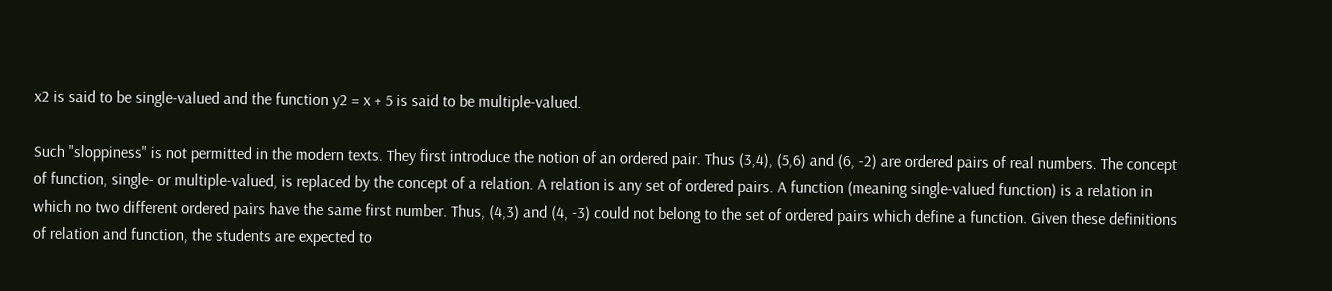x2 is said to be single-valued and the function y2 = x + 5 is said to be multiple-valued.

Such "sloppiness" is not permitted in the modern texts. They first introduce the notion of an ordered pair. Thus (3,4), (5,6) and (6, -2) are ordered pairs of real numbers. The concept of function, single- or multiple-valued, is replaced by the concept of a relation. A relation is any set of ordered pairs. A function (meaning single-valued function) is a relation in which no two different ordered pairs have the same first number. Thus, (4,3) and (4, -3) could not belong to the set of ordered pairs which define a function. Given these definitions of relation and function, the students are expected to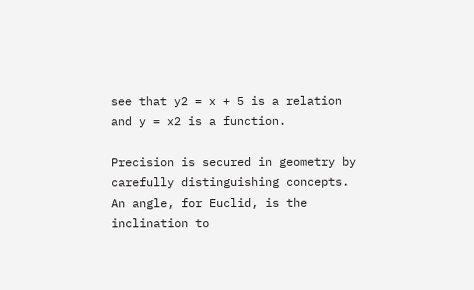see that y2 = x + 5 is a relation and y = x2 is a function.

Precision is secured in geometry by carefully distinguishing concepts. An angle, for Euclid, is the inclination to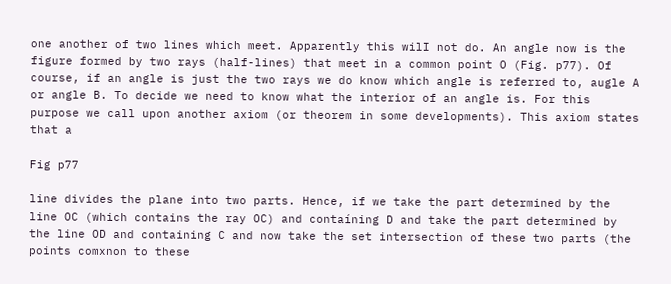one another of two lines which meet. Apparently this wilI not do. An angle now is the figure formed by two rays (half-lines) that meet in a common point O (Fig. p77). Of course, if an angle is just the two rays we do know which angle is referred to, augle A or angle B. To decide we need to know what the interior of an angle is. For this purpose we call upon another axiom (or theorem in some developments). This axiom states that a

Fig p77

line divides the plane into two parts. Hence, if we take the part determined by the line OC (which contains the ray OC) and contaíning D and take the part determined by the line OD and containing C and now take the set intersection of these two parts (the points comxnon to these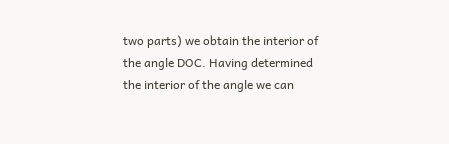two parts) we obtain the interior of the angle DOC. Having determined the interior of the angle we can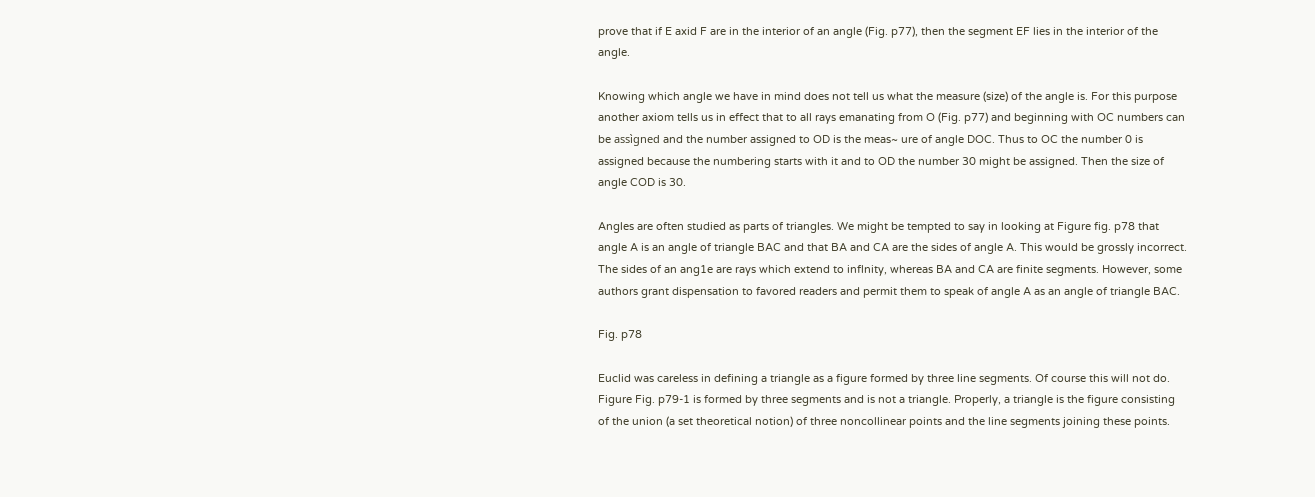prove that if E axid F are in the interior of an angle (Fig. p77), then the segment EF lies in the interior of the angle.

Knowing which angle we have in mind does not tell us what the measure (size) of the angle is. For this purpose another axiom tells us in effect that to all rays emanating from O (Fig. p77) and beginning with OC numbers can be assìgned and the number assigned to OD is the meas~ ure of angle DOC. Thus to OC the number 0 is assigned because the numbering starts with it and to OD the number 30 might be assigned. Then the size of angle COD is 30.

Angles are often studied as parts of triangles. We might be tempted to say in looking at Figure fig. p78 that angle A is an angle of triangle BAC and that BA and CA are the sides of angle A. This would be grossly incorrect. The sides of an ang1e are rays which extend to inflnity, whereas BA and CA are finite segments. However, some authors grant dispensation to favored readers and permit them to speak of angle A as an angle of triangle BAC.

Fig. p78

Euclid was careless in defining a triangle as a figure formed by three line segments. Of course this will not do. Figure Fig. p79-1 is formed by three segments and is not a triangle. Properly, a triangle is the figure consisting of the union (a set theoretical notion) of three noncollinear points and the line segments joining these points.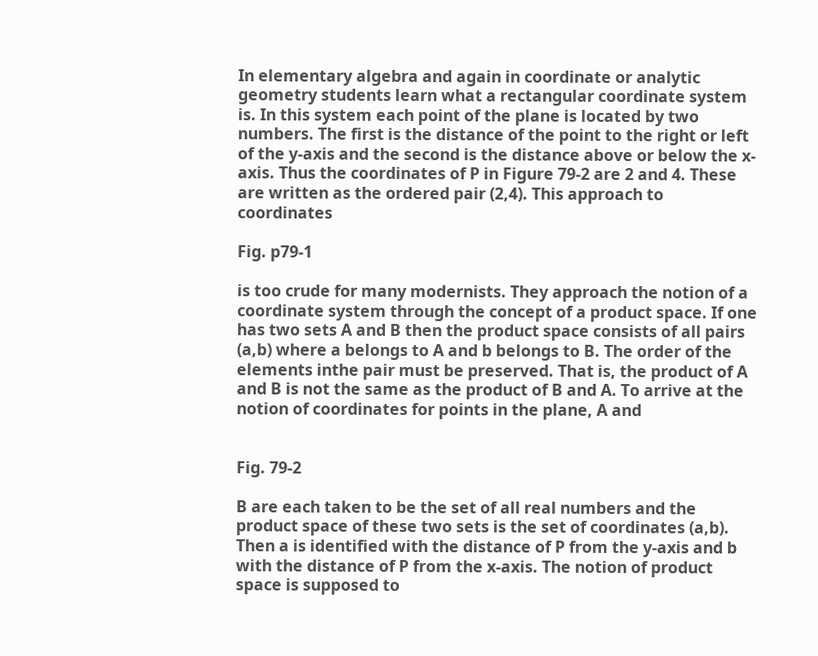In elementary algebra and again in coordinate or analytic geometry students learn what a rectangular coordinate system is. In this system each point of the plane is located by two numbers. The first is the distance of the point to the right or left of the y-axis and the second is the distance above or below the x-axis. Thus the coordinates of P in Figure 79-2 are 2 and 4. These are written as the ordered pair (2,4). This approach to coordinates

Fig. p79-1

is too crude for many modernists. They approach the notion of a coordinate system through the concept of a product space. If one has two sets A and B then the product space consists of all pairs (a,b) where a belongs to A and b belongs to B. The order of the elements inthe pair must be preserved. That is, the product of A and B is not the same as the product of B and A. To arrive at the notion of coordinates for points in the plane, A and


Fig. 79-2

B are each taken to be the set of all real numbers and the product space of these two sets is the set of coordinates (a,b). Then a is identified with the distance of P from the y-axis and b with the distance of P from the x-axis. The notion of product space is supposed to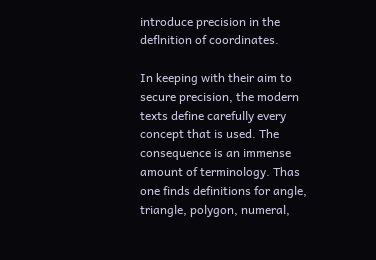introduce precision in the deflnition of coordinates.

In keeping with their aim to secure precision, the modern texts define carefully every concept that is used. The consequence is an immense amount of terminology. Thas one finds definitions for angle, triangle, polygon, numeral,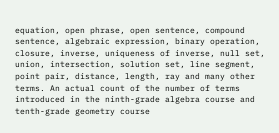equation, open phrase, open sentence, compound sentence, algebraic expression, binary operation, closure, inverse, uniqueness of inverse, null set, union, intersection, solution set, line segment, point pair, distance, length, ray and many other terms. An actual count of the number of terms introduced in the ninth-grade algebra course and tenth-grade geometry course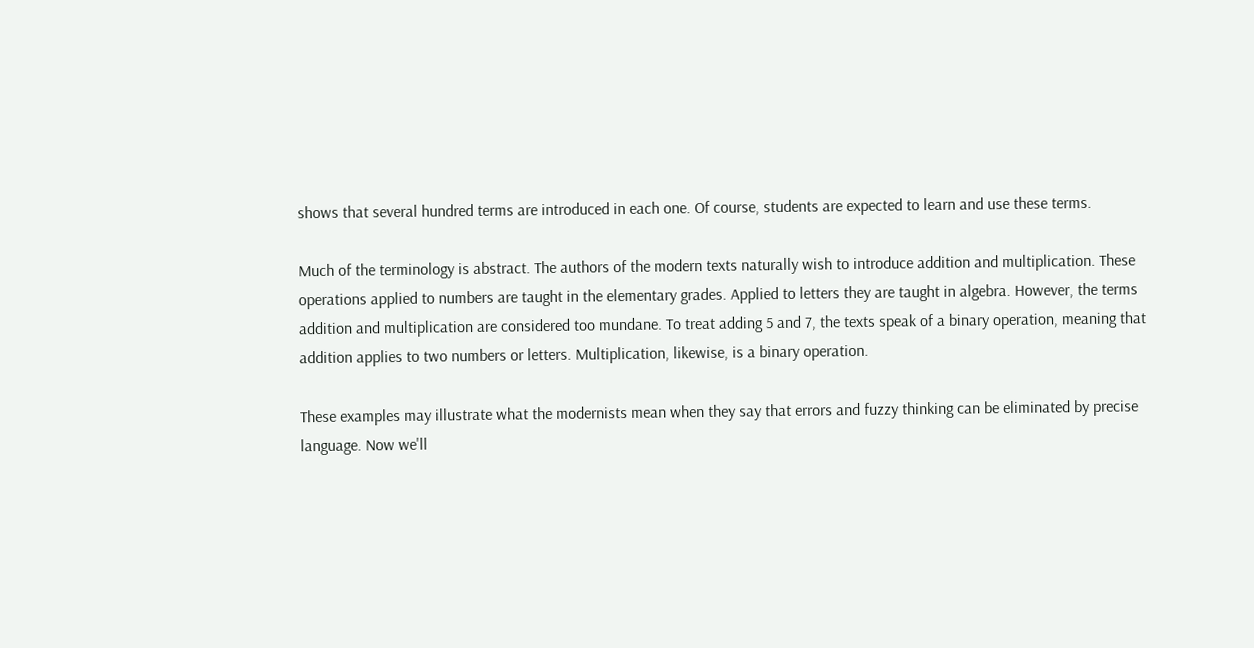shows that several hundred terms are introduced in each one. Of course, students are expected to learn and use these terms.

Much of the terminology is abstract. The authors of the modern texts naturally wish to introduce addition and multiplication. These operations applied to numbers are taught in the elementary grades. Applied to letters they are taught in algebra. However, the terms addition and multiplication are considered too mundane. To treat adding 5 and 7, the texts speak of a binary operation, meaning that addition applies to two numbers or letters. Multiplication, likewise, is a binary operation.

These examples may illustrate what the modernists mean when they say that errors and fuzzy thinking can be eliminated by precise language. Now we'll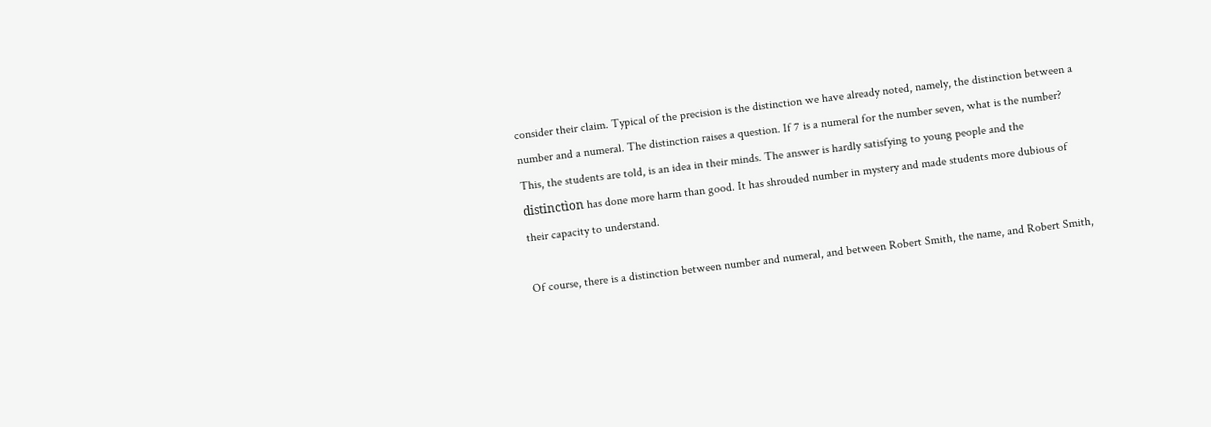consider their claim. Typical of the precision is the distinction we have already noted, namely, the distinction between a number and a numeral. The distinction raises a question. If 7 is a numeral for the number seven, what is the number? This, the students are told, is an idea in their minds. The answer is hardly satisfying to young people and the distinctìon has done more harm than good. It has shrouded number in mystery and made students more dubious of their capacity to understand.

Of course, there is a distinction between number and numeral, and between Robert Smith, the name, and Robert Smith,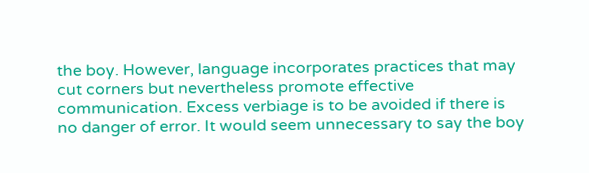the boy. However, language incorporates practices that may cut corners but nevertheless promote effective communication. Excess verbiage is to be avoided if there is no danger of error. It would seem unnecessary to say the boy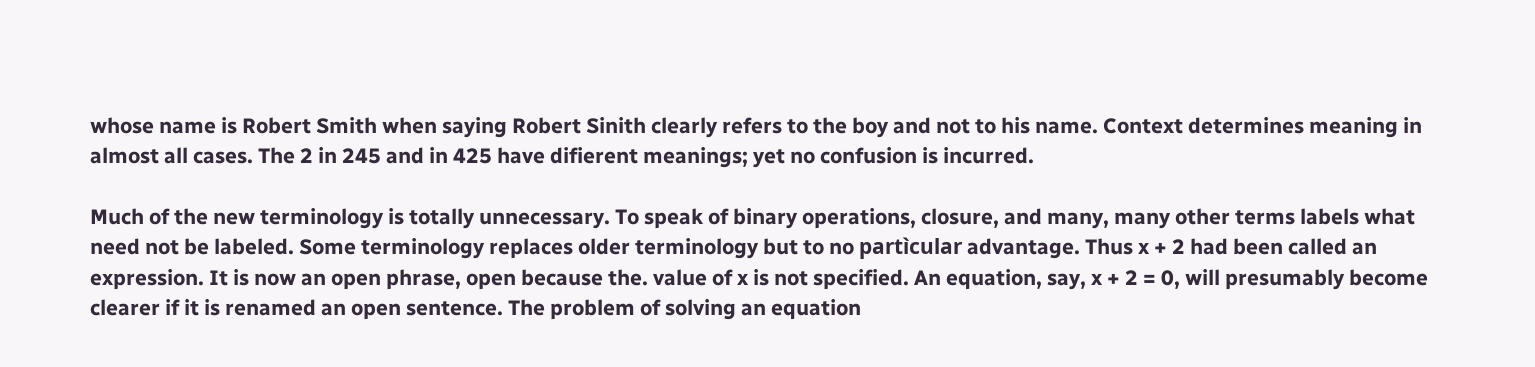whose name is Robert Smith when saying Robert Sinith clearly refers to the boy and not to his name. Context determines meaning in almost all cases. The 2 in 245 and in 425 have difierent meanings; yet no confusion is incurred.

Much of the new terminology is totally unnecessary. To speak of binary operations, closure, and many, many other terms labels what need not be labeled. Some terminology replaces older terminology but to no partìcular advantage. Thus x + 2 had been called an expression. It is now an open phrase, open because the. value of x is not specified. An equation, say, x + 2 = 0, will presumably become clearer if it is renamed an open sentence. The problem of solving an equation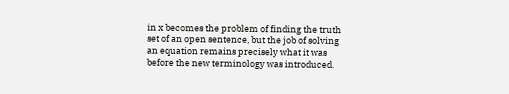in x becomes the problem of finding the truth set of an open sentence, but the job of solving an equation remains precisely what it was before the new terminology was introduced.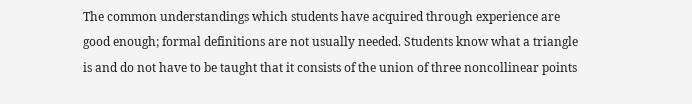The common understandings which students have acquired through experience are good enough; formal definitions are not usually needed. Students know what a triangle is and do not have to be taught that it consists of the union of three noncollinear points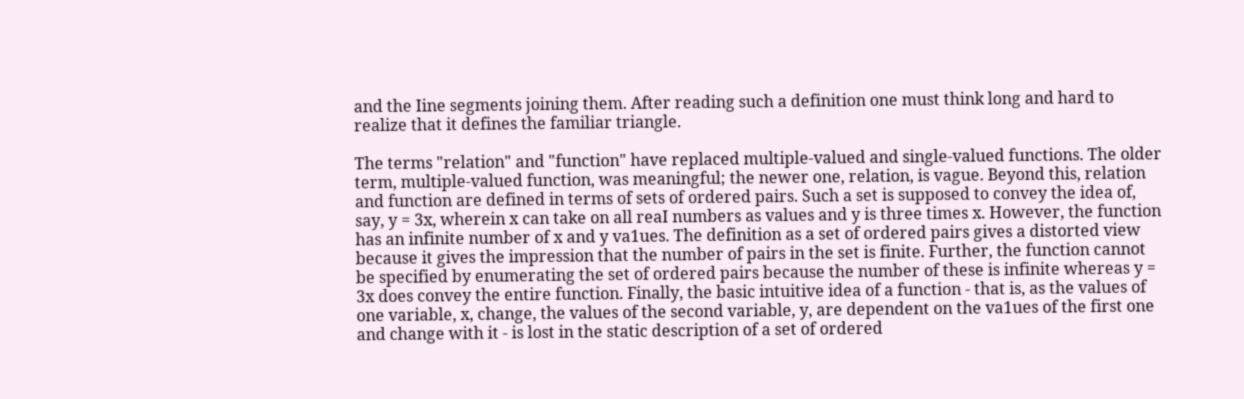and the Iine segments joining them. After reading such a definition one must think long and hard to realize that it defines the familiar triangle.

The terms "relation" and "function" have replaced multiple-valued and single-valued functions. The older term, multiple-valued function, was meaningful; the newer one, relation, is vague. Beyond this, relation and function are defined in terms of sets of ordered pairs. Such a set is supposed to convey the idea of, say, y = 3x, wherein x can take on all reaI numbers as values and y is three times x. However, the function has an infinite number of x and y va1ues. The definition as a set of ordered pairs gives a distorted view because it gives the impression that the number of pairs in the set is finite. Further, the function cannot be specified by enumerating the set of ordered pairs because the number of these is infinite whereas y = 3x does convey the entire function. Finally, the basic intuitive idea of a function - that is, as the values of one variable, x, change, the values of the second variable, y, are dependent on the va1ues of the first one and change with it - is lost in the static description of a set of ordered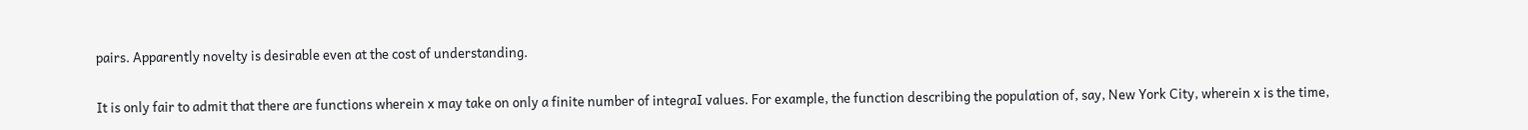pairs. Apparently novelty is desirable even at the cost of understanding.

It is only fair to admit that there are functions wherein x may take on only a finite number of integraI values. For example, the function describing the population of, say, New York City, wherein x is the time,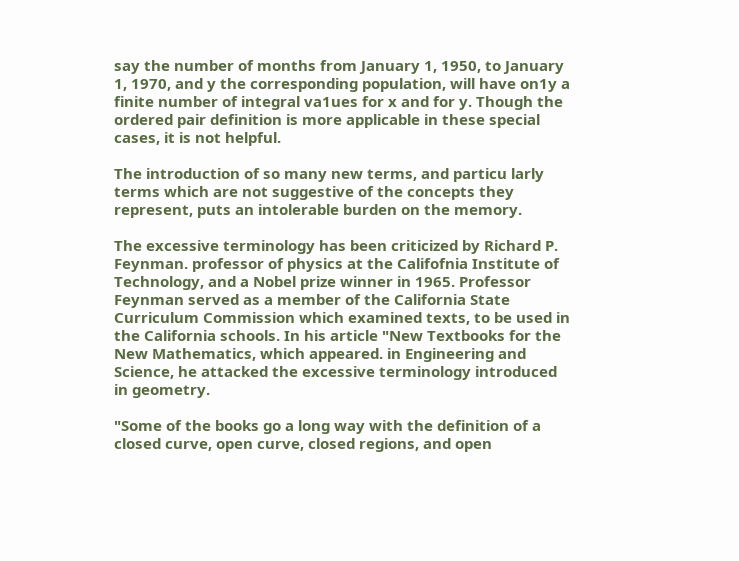say the number of months from January 1, 1950, to January 1, 1970, and y the corresponding population, will have on1y a finite number of integral va1ues for x and for y. Though the ordered pair definition is more applicable in these special cases, it is not helpful.

The introduction of so many new terms, and particu larly terms which are not suggestive of the concepts they represent, puts an intolerable burden on the memory.

The excessive terminology has been criticized by Richard P. Feynman. professor of physics at the Califofnia Institute of Technology, and a Nobel prize winner in 1965. Professor Feynman served as a member of the California State Curriculum Commission which examined texts, to be used in the California schools. In his article "New Textbooks for the New Mathematics, which appeared. in Engineering and Science, he attacked the excessive terminology introduced in geometry.

"Some of the books go a long way with the definition of a closed curve, open curve, closed regions, and open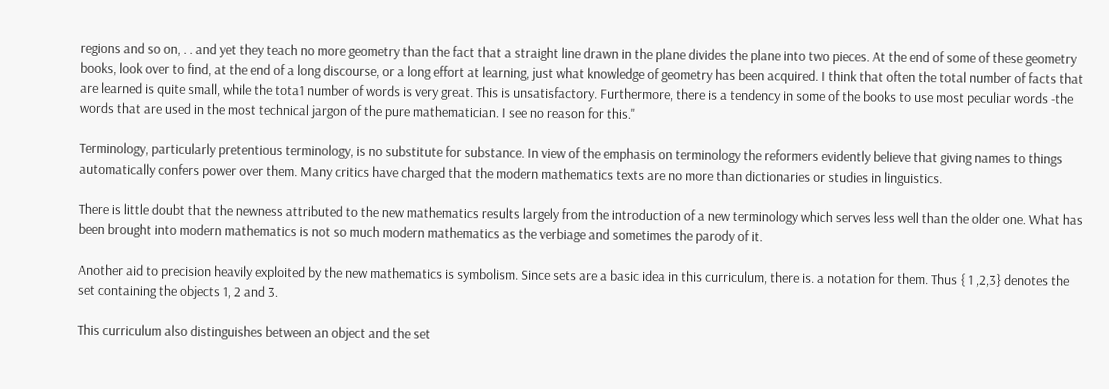regions and so on, . . and yet they teach no more geometry than the fact that a straight line drawn in the plane divides the plane into two pieces. At the end of some of these geometry books, look over to find, at the end of a long discourse, or a long effort at learning, just what knowledge of geometry has been acquired. I think that often the total number of facts that are learned is quite small, while the tota1 number of words is very great. This is unsatisfactory. Furthermore, there is a tendency in some of the books to use most peculiar words -the words that are used in the most technical jargon of the pure mathematician. I see no reason for this."

Terminology, particularly pretentious terminology, is no substitute for substance. In view of the emphasis on terminology the reformers evidently believe that giving names to things automatically confers power over them. Many critics have charged that the modern mathematics texts are no more than dictionaries or studies in linguistics.

There is little doubt that the newness attributed to the new mathematics results largely from the introduction of a new terminology which serves less well than the older one. What has been brought into modern mathematics is not so much modern mathematics as the verbiage and sometimes the parody of it.

Another aid to precision heavily exploited by the new mathematics is symbolism. Since sets are a basic idea in this curriculum, there is. a notation for them. Thus { 1 ,2,3} denotes the set containing the objects 1, 2 and 3.

This curriculum also distinguishes between an object and the set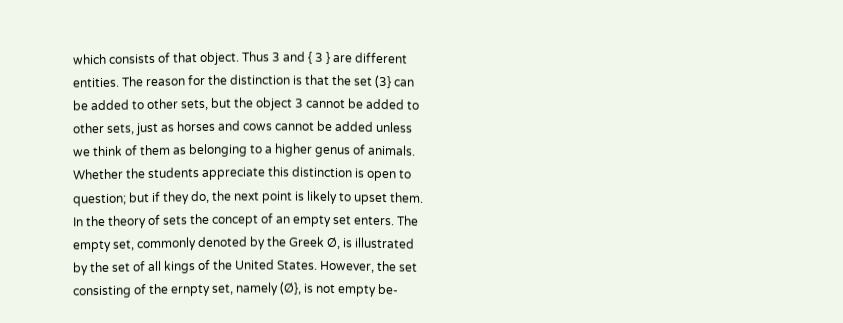which consists of that object. Thus 3 and { 3 } are different entities. The reason for the distinction is that the set (3} can be added to other sets, but the object 3 cannot be added to other sets, just as horses and cows cannot be added unless we think of them as belonging to a higher genus of animals. Whether the students appreciate this distinction is open to question; but if they do, the next point is likely to upset them. In the theory of sets the concept of an empty set enters. The empty set, commonly denoted by the Greek Ø, is illustrated by the set of all kings of the United States. However, the set consisting of the ernpty set, namely (Ø}, is not empty be-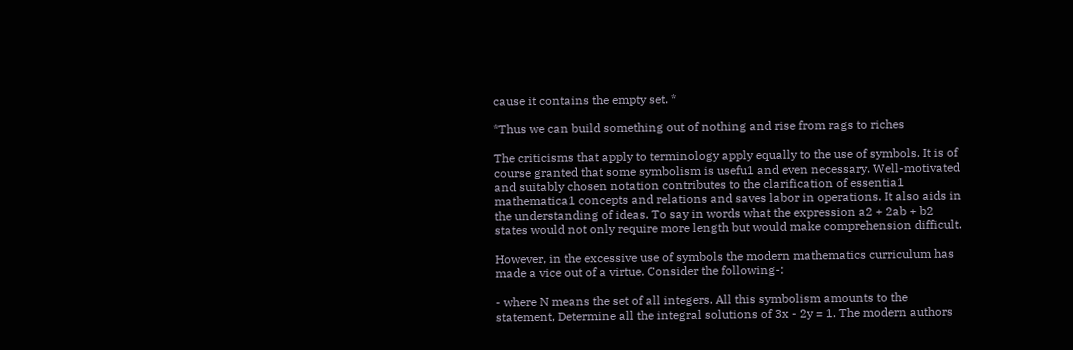cause it contains the empty set. *

*Thus we can build something out of nothing and rise from rags to riches

The criticisms that apply to terminology apply equally to the use of symbols. It is of course granted that some symbolism is usefu1 and even necessary. Well-motivated and suitably chosen notation contributes to the clarification of essentia1 mathematica1 concepts and relations and saves labor in operations. It also aids in the understanding of ideas. To say in words what the expression a2 + 2ab + b2 states would not only require more length but would make comprehension difficult.

However, in the excessive use of symbols the modern mathematics curriculum has made a vice out of a virtue. Consider the following-:

- where N means the set of all integers. All this symbolism amounts to the statement, Determine all the integral solutions of 3x - 2y = 1. The modern authors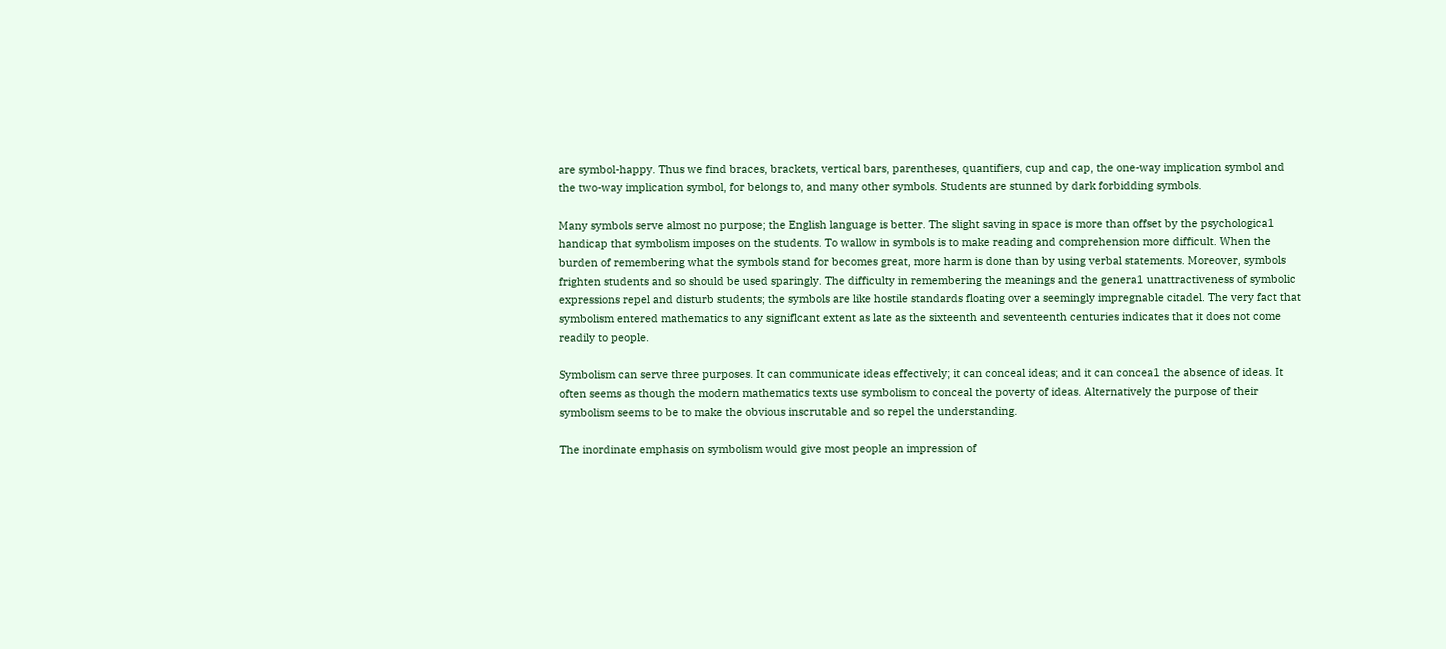are symbol-happy. Thus we find braces, brackets, vertical bars, parentheses, quantifiers, cup and cap, the one-way implication symbol and the two-way implication symbol, for belongs to, and many other symbols. Students are stunned by dark forbidding symbols.

Many symbols serve almost no purpose; the English language is better. The slight saving in space is more than offset by the psychologica1 handicap that symbolism imposes on the students. To wallow in symbols is to make reading and comprehension more difficult. When the burden of remembering what the symbols stand for becomes great, more harm is done than by using verbal statements. Moreover, symbols frighten students and so should be used sparingly. The difficulty in remembering the meanings and the genera1 unattractiveness of symbolic expressions repel and disturb students; the symbols are like hostile standards floating over a seemingly impregnable citadel. The very fact that symbolism entered mathematics to any signiflcant extent as late as the sixteenth and seventeenth centuries indicates that it does not come readily to people.

Symbolism can serve three purposes. It can communicate ideas effectively; it can conceal ideas; and it can concea1 the absence of ideas. It often seems as though the modern mathematics texts use symbolism to conceal the poverty of ideas. Alternatively the purpose of their symbolism seems to be to make the obvious inscrutable and so repel the understanding.

The inordinate emphasis on symbolism would give most people an impression of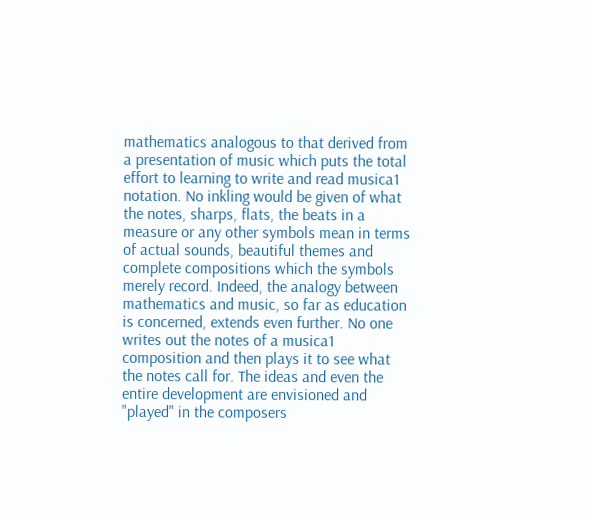mathematics analogous to that derived from a presentation of music which puts the total effort to learning to write and read musica1 notation. No inkling would be given of what the notes, sharps, flats, the beats in a measure or any other symbols mean in terms of actual sounds, beautiful themes and complete compositions which the symbols merely record. Indeed, the analogy between mathematics and music, so far as education is concerned, extends even further. No one writes out the notes of a musica1 composition and then plays it to see what the notes call for. The ideas and even the entire development are envisioned and "played" in the composers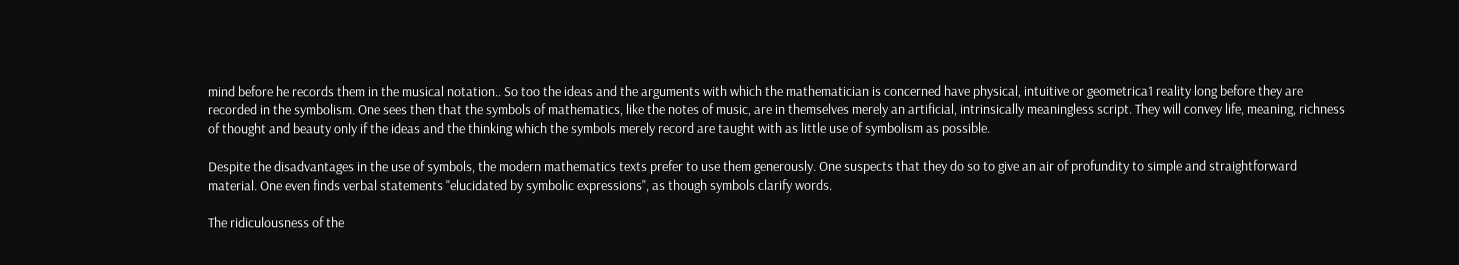mind before he records them in the musical notation.. So too the ideas and the arguments with which the mathematician is concerned have physical, intuitive or geometrica1 reality long before they are recorded in the symbolism. One sees then that the symbols of mathematics, like the notes of music, are in themselves merely an artificial, intrinsically meaningless script. They will convey life, meaning, richness of thought and beauty only if the ideas and the thinking which the symbols merely record are taught with as little use of symbolism as possible.

Despite the disadvantages in the use of symbols, the modern mathematics texts prefer to use them generously. One suspects that they do so to give an air of profundity to simple and straightforward material. One even finds verbal statements "elucidated by symbolic expressions", as though symbols clarify words.

The ridiculousness of the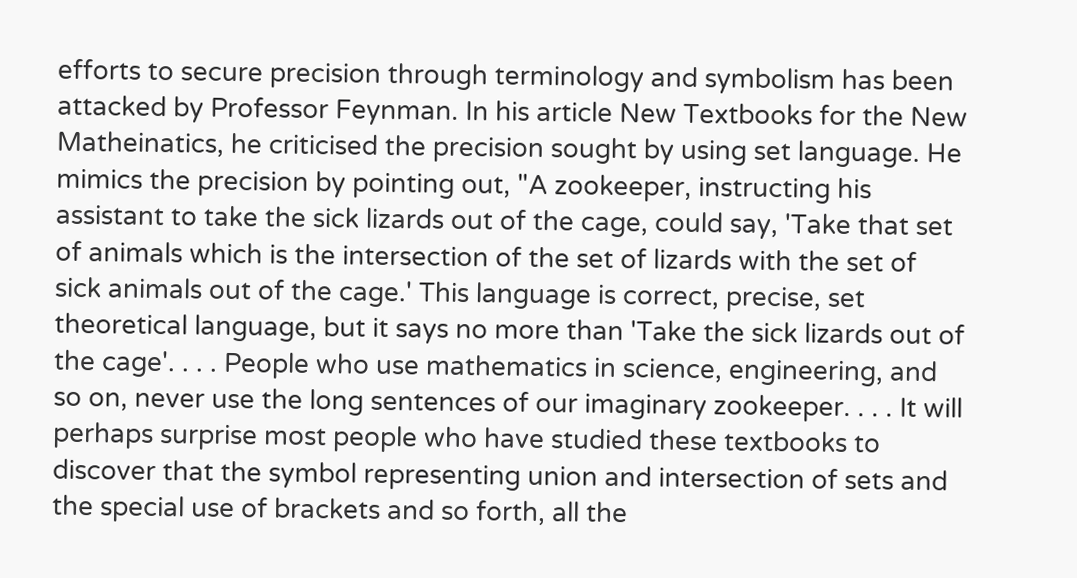efforts to secure precision through terminology and symbolism has been attacked by Professor Feynman. In his article New Textbooks for the New Matheinatics, he criticised the precision sought by using set language. He mimics the precision by pointing out, "A zookeeper, instructing his assistant to take the sick lizards out of the cage, could say, 'Take that set of animals which is the intersection of the set of lizards with the set of sick animals out of the cage.' This language is correct, precise, set theoretical language, but it says no more than 'Take the sick lizards out of the cage'. . . . People who use mathematics in science, engineering, and so on, never use the long sentences of our imaginary zookeeper. . . . It will perhaps surprise most people who have studied these textbooks to discover that the symbol representing union and intersection of sets and the special use of brackets and so forth, all the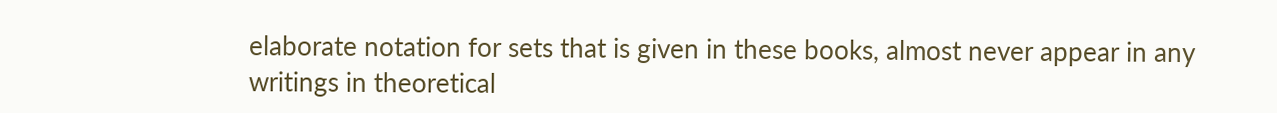elaborate notation for sets that is given in these books, almost never appear in any writings in theoretical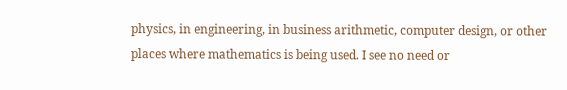physics, in engineering, in business arithmetic, computer design, or other places where mathematics is being used. I see no need or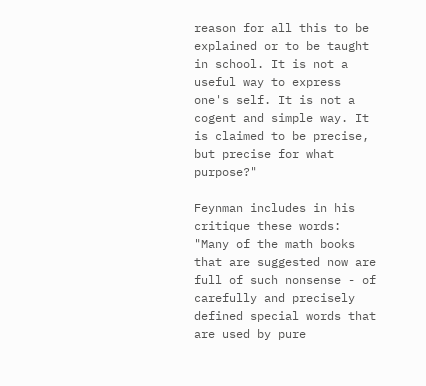reason for all this to be explained or to be taught in school. It is not a useful way to express one's self. It is not a cogent and simple way. It is claimed to be precise, but precise for what purpose?"

Feynman includes in his critique these words: "Many of the math books that are suggested now are full of such nonsense - of carefully and precisely defined special words that are used by pure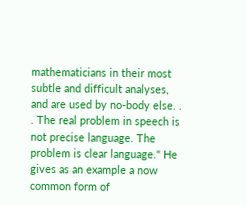mathematicians in their most subtle and difficult analyses, and are used by no-body else. . . The real problem in speech is not precise language. The problem is clear language." He gives as an example a now common form of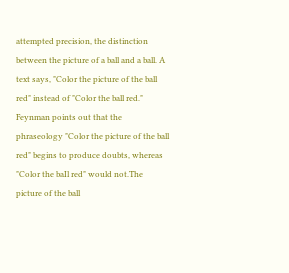attempted precision, the distinction between the picture of a ball and a ball. A text says, "Color the picture of the ball red" instead of "Color the ball red." Feynman points out that the phraseology "Color the picture of the ball red" begins to produce doubts, whereas "Color the baIl red" would not.The picture of the ball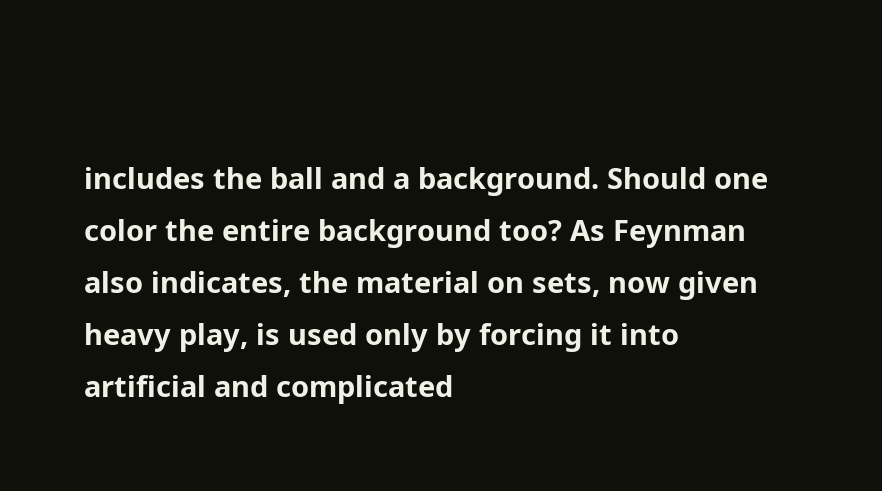includes the ball and a background. Should one color the entire background too? As Feynman also indicates, the material on sets, now given heavy play, is used only by forcing it into artificial and complicated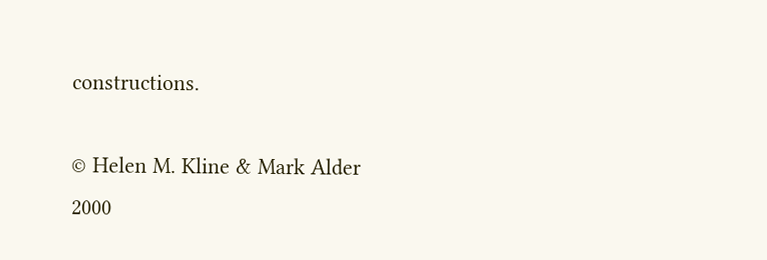constructions.

© Helen M. Kline & Mark Alder 2000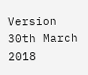Version 30th March 2018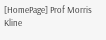[HomePage] Prof Morris Kline